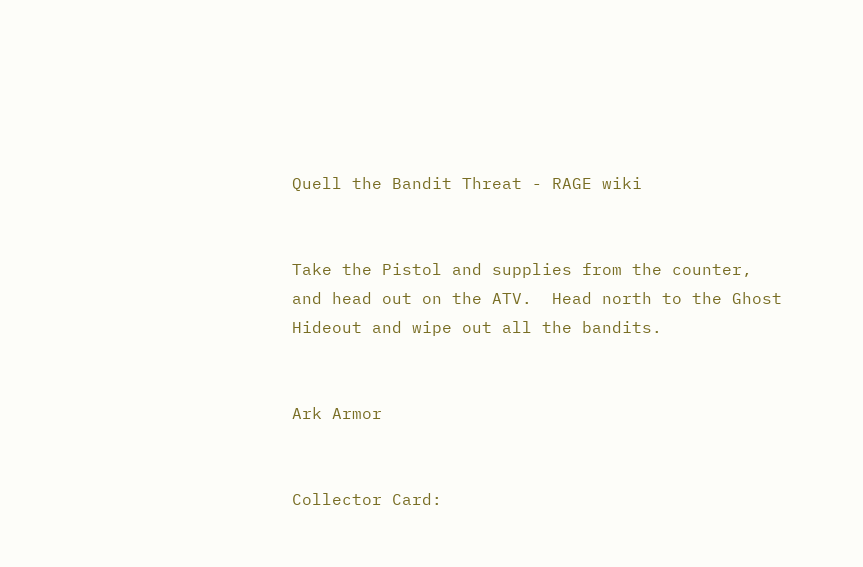Quell the Bandit Threat - RAGE wiki


Take the Pistol and supplies from the counter, and head out on the ATV.  Head north to the Ghost Hideout and wipe out all the bandits.


Ark Armor


Collector Card: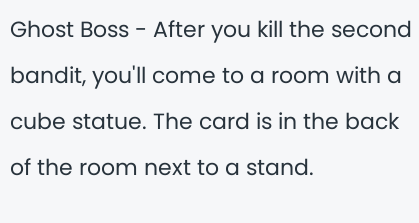Ghost Boss - After you kill the second bandit, you'll come to a room with a cube statue. The card is in the back of the room next to a stand.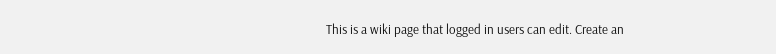This is a wiki page that logged in users can edit. Create an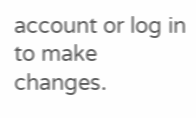account or log in to make changes.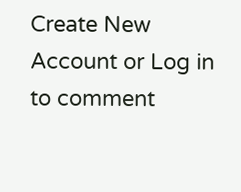Create New Account or Log in to comment